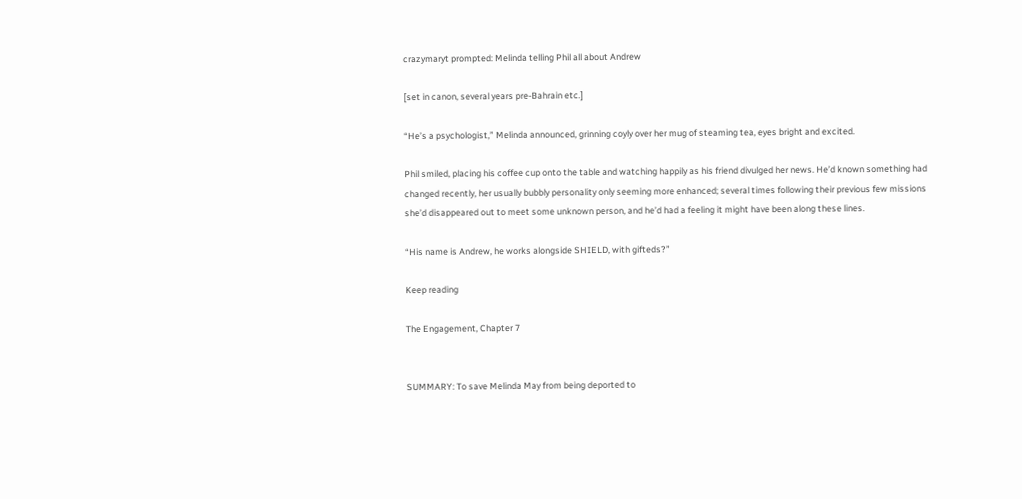crazymaryt prompted: Melinda telling Phil all about Andrew

[set in canon, several years pre-Bahrain etc.]

“He’s a psychologist,” Melinda announced, grinning coyly over her mug of steaming tea, eyes bright and excited.

Phil smiled, placing his coffee cup onto the table and watching happily as his friend divulged her news. He’d known something had changed recently, her usually bubbly personality only seeming more enhanced; several times following their previous few missions she’d disappeared out to meet some unknown person, and he’d had a feeling it might have been along these lines.

“His name is Andrew, he works alongside SHIELD, with gifteds?”

Keep reading

The Engagement, Chapter 7


SUMMARY: To save Melinda May from being deported to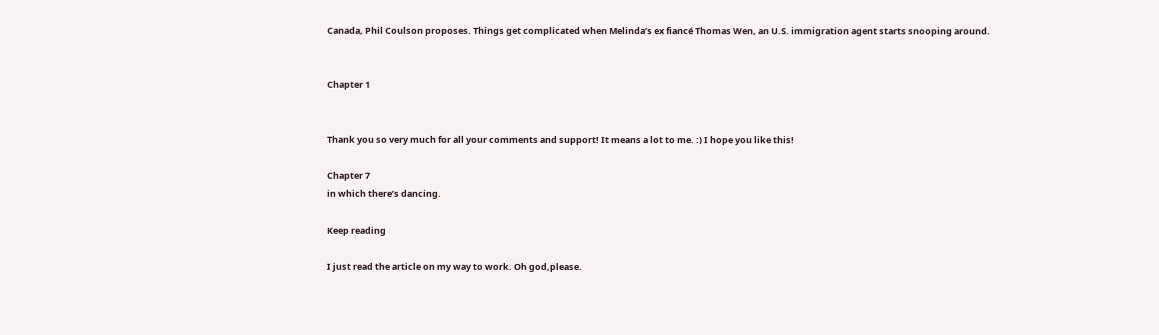Canada, Phil Coulson proposes. Things get complicated when Melinda’s ex fiancé Thomas Wen, an U.S. immigration agent starts snooping around.


Chapter 1


Thank you so very much for all your comments and support! It means a lot to me. :) I hope you like this!

Chapter 7
in which there’s dancing.

Keep reading

I just read the article on my way to work. Oh god,please.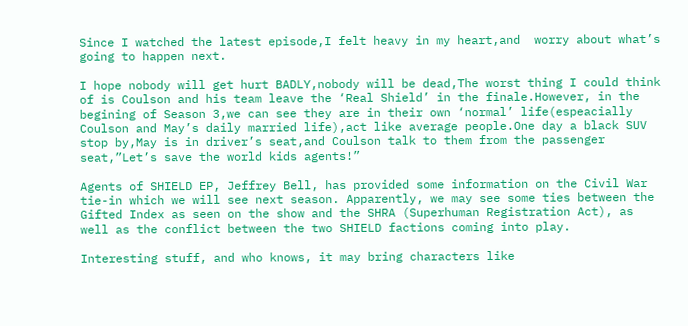Since I watched the latest episode,I felt heavy in my heart,and  worry about what’s going to happen next.

I hope nobody will get hurt BADLY,nobody will be dead,The worst thing I could think of is Coulson and his team leave the ‘Real Shield’ in the finale.However, in the begining of Season 3,we can see they are in their own ‘normal’ life(espeacially Coulson and May’s daily married life),act like average people.One day a black SUV stop by,May is in driver’s seat,and Coulson talk to them from the passenger seat,”Let’s save the world kids agents!”

Agents of SHIELD EP, Jeffrey Bell, has provided some information on the Civil War tie-in which we will see next season. Apparently, we may see some ties between the Gifted Index as seen on the show and the SHRA (Superhuman Registration Act), as well as the conflict between the two SHIELD factions coming into play.

Interesting stuff, and who knows, it may bring characters like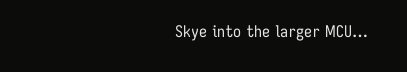Skye into the larger MCU…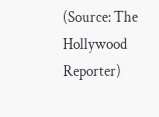(Source: The Hollywood Reporter)